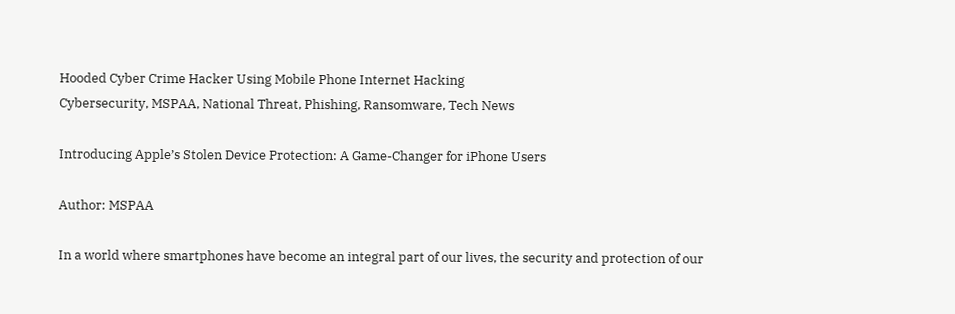Hooded Cyber Crime Hacker Using Mobile Phone Internet Hacking
Cybersecurity, MSPAA, National Threat, Phishing, Ransomware, Tech News

Introducing Apple’s Stolen Device Protection: A Game-Changer for iPhone Users

Author: MSPAA

In a world where smartphones have become an integral part of our lives, the security and protection of our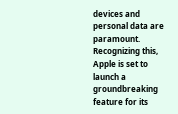devices and personal data are paramount. Recognizing this, Apple is set to launch a groundbreaking feature for its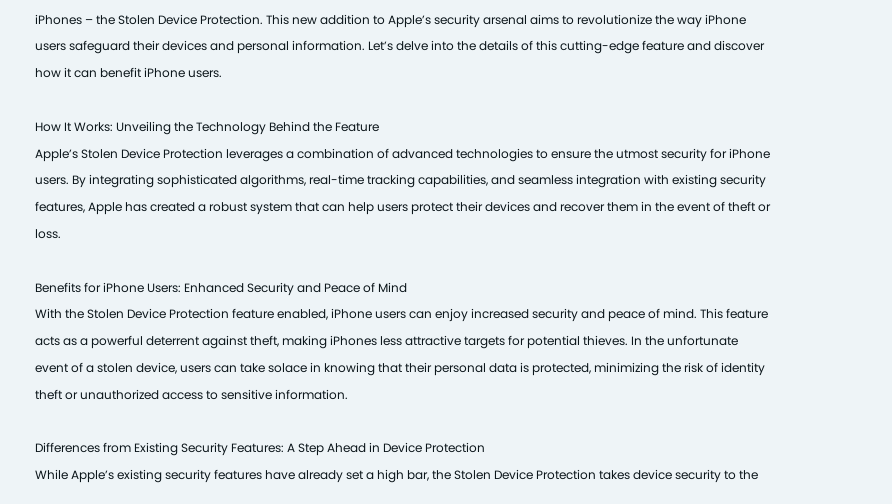iPhones – the Stolen Device Protection. This new addition to Apple’s security arsenal aims to revolutionize the way iPhone users safeguard their devices and personal information. Let’s delve into the details of this cutting-edge feature and discover how it can benefit iPhone users.

How It Works: Unveiling the Technology Behind the Feature
Apple’s Stolen Device Protection leverages a combination of advanced technologies to ensure the utmost security for iPhone users. By integrating sophisticated algorithms, real-time tracking capabilities, and seamless integration with existing security features, Apple has created a robust system that can help users protect their devices and recover them in the event of theft or loss.

Benefits for iPhone Users: Enhanced Security and Peace of Mind
With the Stolen Device Protection feature enabled, iPhone users can enjoy increased security and peace of mind. This feature acts as a powerful deterrent against theft, making iPhones less attractive targets for potential thieves. In the unfortunate event of a stolen device, users can take solace in knowing that their personal data is protected, minimizing the risk of identity theft or unauthorized access to sensitive information.

Differences from Existing Security Features: A Step Ahead in Device Protection
While Apple’s existing security features have already set a high bar, the Stolen Device Protection takes device security to the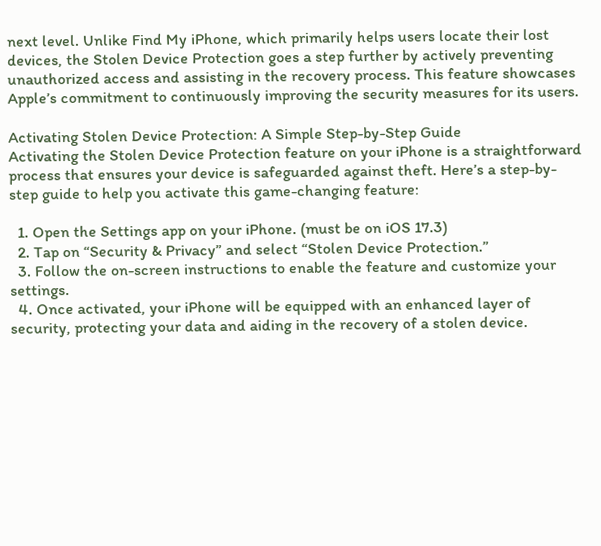next level. Unlike Find My iPhone, which primarily helps users locate their lost devices, the Stolen Device Protection goes a step further by actively preventing unauthorized access and assisting in the recovery process. This feature showcases Apple’s commitment to continuously improving the security measures for its users.

Activating Stolen Device Protection: A Simple Step-by-Step Guide
Activating the Stolen Device Protection feature on your iPhone is a straightforward process that ensures your device is safeguarded against theft. Here’s a step-by-step guide to help you activate this game-changing feature:

  1. Open the Settings app on your iPhone. (must be on iOS 17.3)
  2. Tap on “Security & Privacy” and select “Stolen Device Protection.”
  3. Follow the on-screen instructions to enable the feature and customize your settings.
  4. Once activated, your iPhone will be equipped with an enhanced layer of security, protecting your data and aiding in the recovery of a stolen device.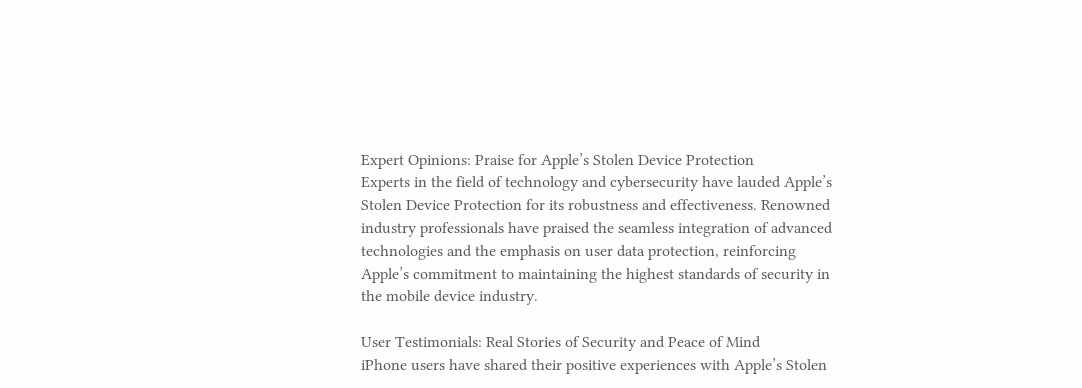Expert Opinions: Praise for Apple’s Stolen Device Protection
Experts in the field of technology and cybersecurity have lauded Apple’s Stolen Device Protection for its robustness and effectiveness. Renowned industry professionals have praised the seamless integration of advanced technologies and the emphasis on user data protection, reinforcing Apple’s commitment to maintaining the highest standards of security in the mobile device industry.

User Testimonials: Real Stories of Security and Peace of Mind
iPhone users have shared their positive experiences with Apple’s Stolen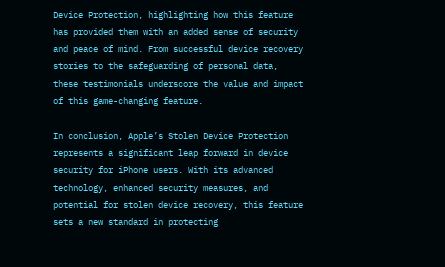Device Protection, highlighting how this feature has provided them with an added sense of security and peace of mind. From successful device recovery stories to the safeguarding of personal data, these testimonials underscore the value and impact of this game-changing feature.

In conclusion, Apple’s Stolen Device Protection represents a significant leap forward in device security for iPhone users. With its advanced technology, enhanced security measures, and potential for stolen device recovery, this feature sets a new standard in protecting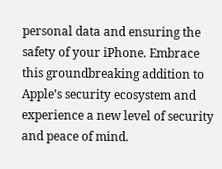personal data and ensuring the safety of your iPhone. Embrace this groundbreaking addition to Apple’s security ecosystem and experience a new level of security and peace of mind.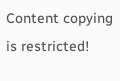Content copying is restricted!